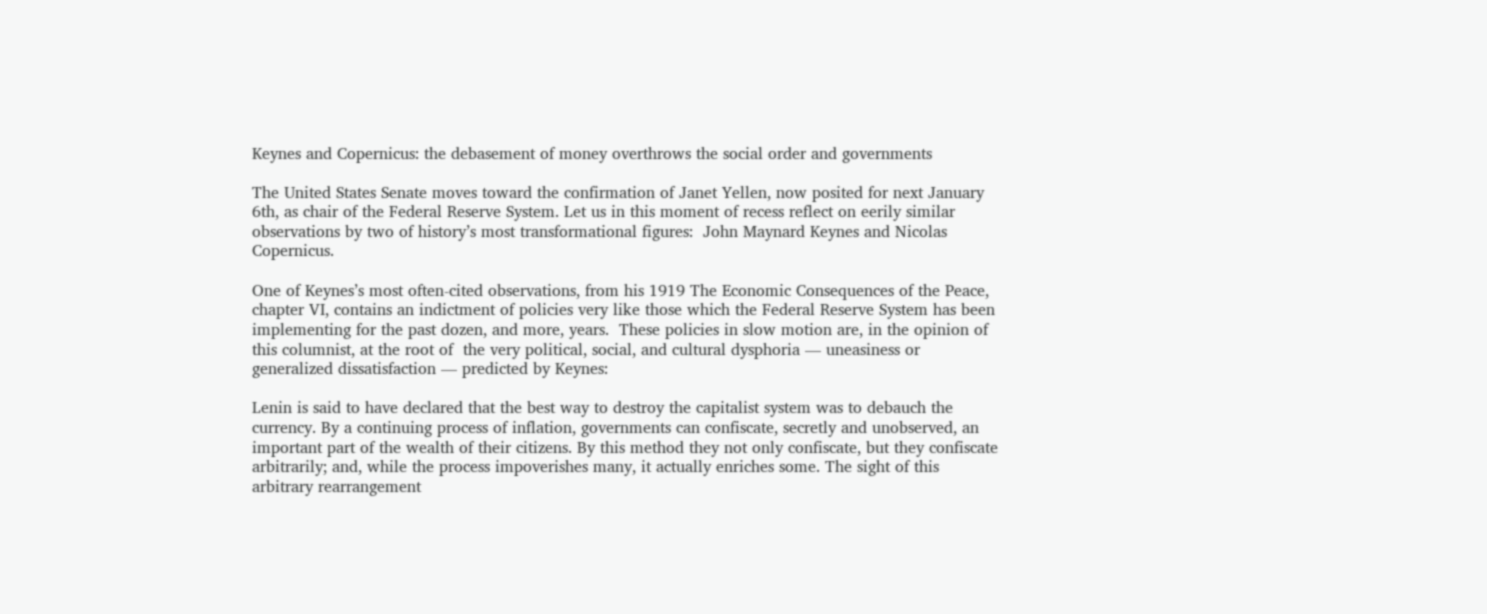Keynes and Copernicus: the debasement of money overthrows the social order and governments

The United States Senate moves toward the confirmation of Janet Yellen, now posited for next January 6th, as chair of the Federal Reserve System. Let us in this moment of recess reflect on eerily similar observations by two of history’s most transformational figures:  John Maynard Keynes and Nicolas Copernicus.

One of Keynes’s most often-cited observations, from his 1919 The Economic Consequences of the Peace, chapter VI, contains an indictment of policies very like those which the Federal Reserve System has been implementing for the past dozen, and more, years.  These policies in slow motion are, in the opinion of this columnist, at the root of  the very political, social, and cultural dysphoria — uneasiness or generalized dissatisfaction — predicted by Keynes:

Lenin is said to have declared that the best way to destroy the capitalist system was to debauch the currency. By a continuing process of inflation, governments can confiscate, secretly and unobserved, an important part of the wealth of their citizens. By this method they not only confiscate, but they confiscate arbitrarily; and, while the process impoverishes many, it actually enriches some. The sight of this arbitrary rearrangement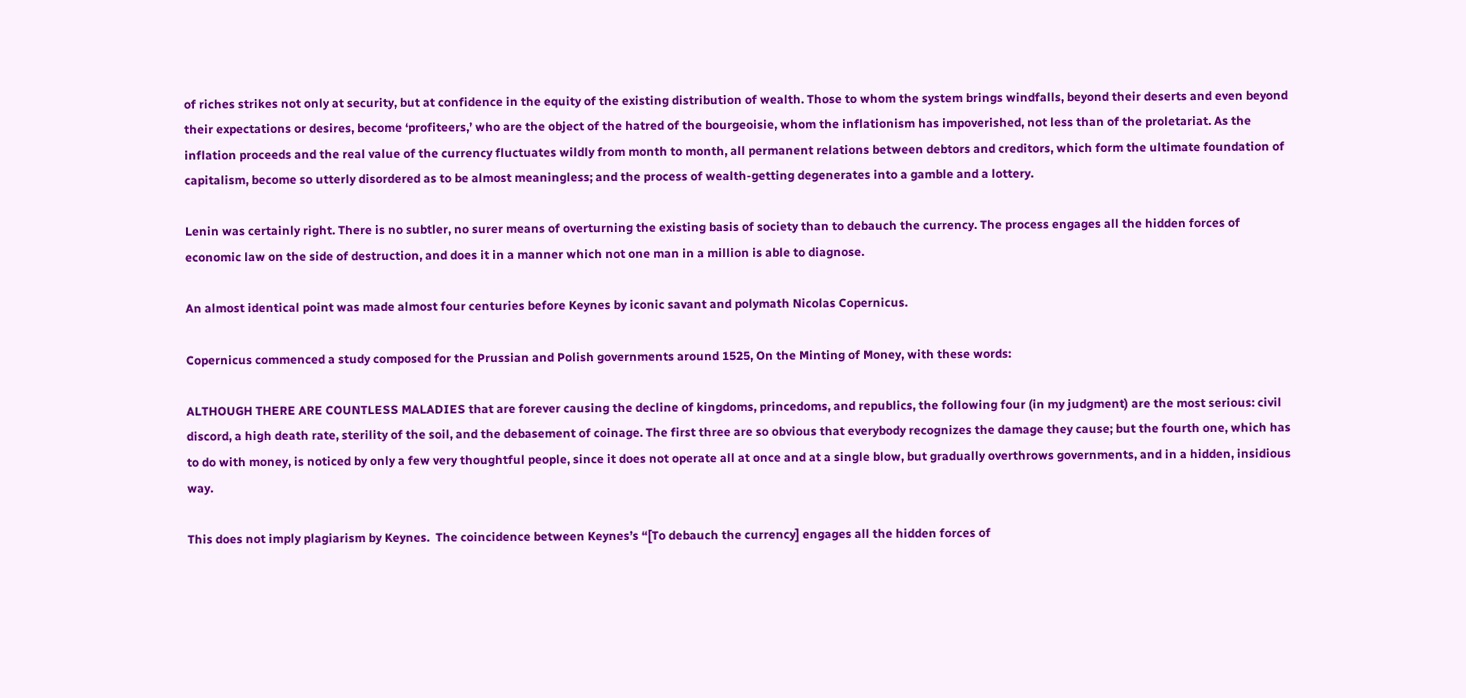of riches strikes not only at security, but at confidence in the equity of the existing distribution of wealth. Those to whom the system brings windfalls, beyond their deserts and even beyond their expectations or desires, become ‘profiteers,’ who are the object of the hatred of the bourgeoisie, whom the inflationism has impoverished, not less than of the proletariat. As the inflation proceeds and the real value of the currency fluctuates wildly from month to month, all permanent relations between debtors and creditors, which form the ultimate foundation of capitalism, become so utterly disordered as to be almost meaningless; and the process of wealth-getting degenerates into a gamble and a lottery.

Lenin was certainly right. There is no subtler, no surer means of overturning the existing basis of society than to debauch the currency. The process engages all the hidden forces of economic law on the side of destruction, and does it in a manner which not one man in a million is able to diagnose.

An almost identical point was made almost four centuries before Keynes by iconic savant and polymath Nicolas Copernicus.

Copernicus commenced a study composed for the Prussian and Polish governments around 1525, On the Minting of Money, with these words:

ALTHOUGH THERE ARE COUNTLESS MALADIES that are forever causing the decline of kingdoms, princedoms, and republics, the following four (in my judgment) are the most serious: civil discord, a high death rate, sterility of the soil, and the debasement of coinage. The first three are so obvious that everybody recognizes the damage they cause; but the fourth one, which has to do with money, is noticed by only a few very thoughtful people, since it does not operate all at once and at a single blow, but gradually overthrows governments, and in a hidden, insidious way.

This does not imply plagiarism by Keynes.  The coincidence between Keynes’s “[To debauch the currency] engages all the hidden forces of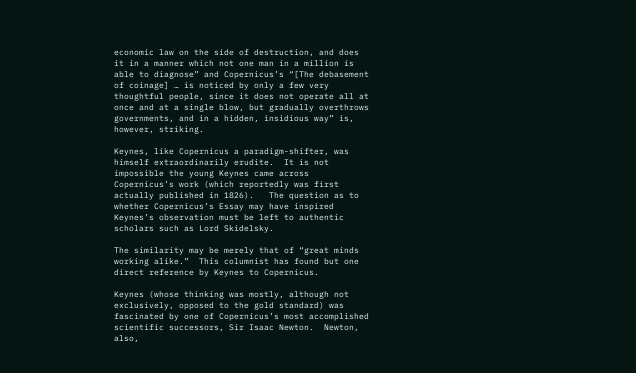economic law on the side of destruction, and does it in a manner which not one man in a million is able to diagnose” and Copernicus’s “[The debasement of coinage] … is noticed by only a few very thoughtful people, since it does not operate all at once and at a single blow, but gradually overthrows governments, and in a hidden, insidious way” is, however, striking.

Keynes, like Copernicus a paradigm-shifter, was himself extraordinarily erudite.  It is not impossible the young Keynes came across Copernicus’s work (which reportedly was first actually published in 1826).   The question as to whether Copernicus’s Essay may have inspired Keynes’s observation must be left to authentic scholars such as Lord Skidelsky.

The similarity may be merely that of “great minds working alike.”  This columnist has found but one direct reference by Keynes to Copernicus.

Keynes (whose thinking was mostly, although not exclusively, opposed to the gold standard) was fascinated by one of Copernicus’s most accomplished scientific successors, Sir Isaac Newton.  Newton, also,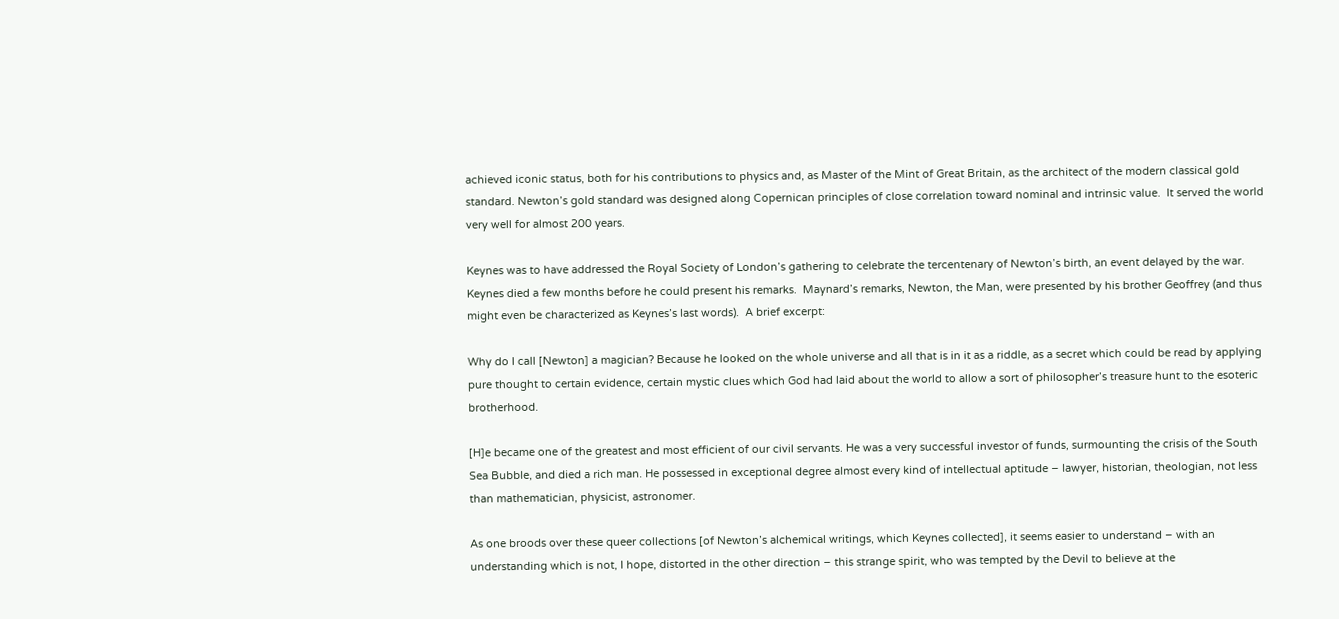achieved iconic status, both for his contributions to physics and, as Master of the Mint of Great Britain, as the architect of the modern classical gold standard. Newton’s gold standard was designed along Copernican principles of close correlation toward nominal and intrinsic value.  It served the world very well for almost 200 years.

Keynes was to have addressed the Royal Society of London’s gathering to celebrate the tercentenary of Newton’s birth, an event delayed by the war.  Keynes died a few months before he could present his remarks.  Maynard’s remarks, Newton, the Man, were presented by his brother Geoffrey (and thus might even be characterized as Keynes’s last words).  A brief excerpt:

Why do I call [Newton] a magician? Because he looked on the whole universe and all that is in it as a riddle, as a secret which could be read by applying pure thought to certain evidence, certain mystic clues which God had laid about the world to allow a sort of philosopher’s treasure hunt to the esoteric brotherhood.

[H]e became one of the greatest and most efficient of our civil servants. He was a very successful investor of funds, surmounting the crisis of the South Sea Bubble, and died a rich man. He possessed in exceptional degree almost every kind of intellectual aptitude – lawyer, historian, theologian, not less than mathematician, physicist, astronomer.

As one broods over these queer collections [of Newton’s alchemical writings, which Keynes collected], it seems easier to understand – with an understanding which is not, I hope, distorted in the other direction – this strange spirit, who was tempted by the Devil to believe at the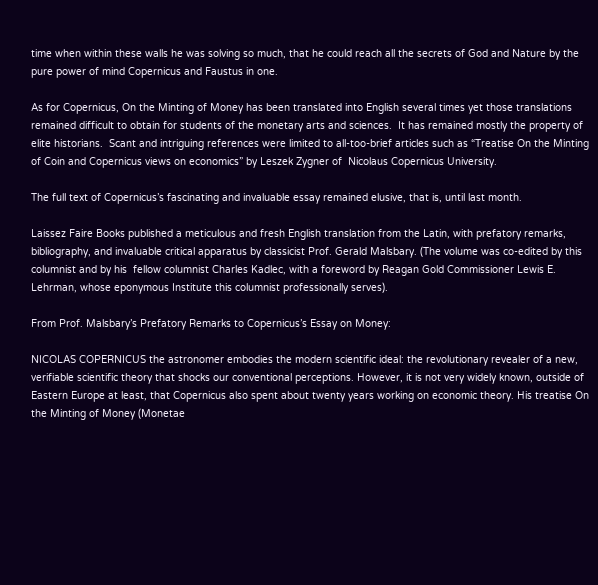time when within these walls he was solving so much, that he could reach all the secrets of God and Nature by the pure power of mind Copernicus and Faustus in one.

As for Copernicus, On the Minting of Money has been translated into English several times yet those translations remained difficult to obtain for students of the monetary arts and sciences.  It has remained mostly the property of elite historians.  Scant and intriguing references were limited to all-too-brief articles such as “Treatise On the Minting of Coin and Copernicus views on economics” by Leszek Zygner of  Nicolaus Copernicus University.

The full text of Copernicus’s fascinating and invaluable essay remained elusive, that is, until last month.

Laissez Faire Books published a meticulous and fresh English translation from the Latin, with prefatory remarks, bibliography, and invaluable critical apparatus by classicist Prof. Gerald Malsbary. (The volume was co-edited by this columnist and by his  fellow columnist Charles Kadlec, with a foreword by Reagan Gold Commissioner Lewis E. Lehrman, whose eponymous Institute this columnist professionally serves).

From Prof. Malsbary’s Prefatory Remarks to Copernicus’s Essay on Money:

NICOLAS COPERNICUS the astronomer embodies the modern scientific ideal: the revolutionary revealer of a new, verifiable scientific theory that shocks our conventional perceptions. However, it is not very widely known, outside of Eastern Europe at least, that Copernicus also spent about twenty years working on economic theory. His treatise On the Minting of Money (Monetae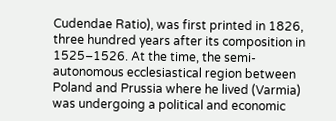Cudendae Ratio), was first printed in 1826, three hundred years after its composition in 1525–1526. At the time, the semi-autonomous ecclesiastical region between Poland and Prussia where he lived (Varmia) was undergoing a political and economic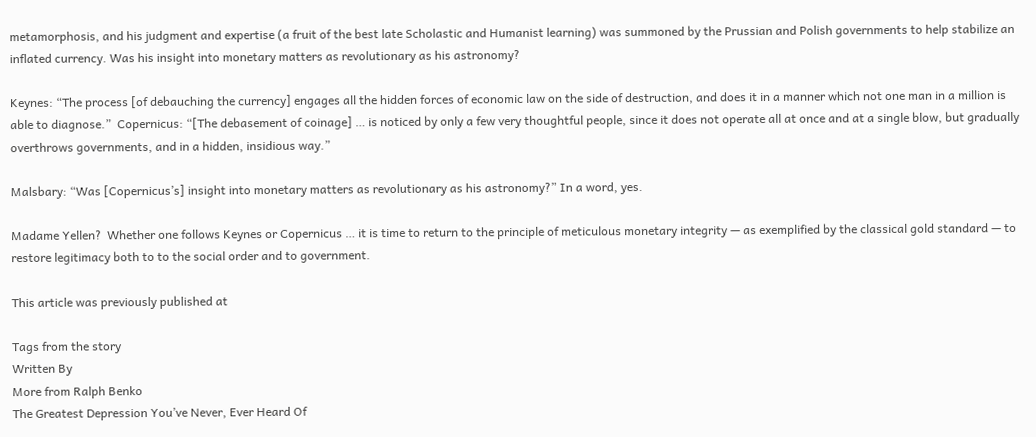metamorphosis, and his judgment and expertise (a fruit of the best late Scholastic and Humanist learning) was summoned by the Prussian and Polish governments to help stabilize an inflated currency. Was his insight into monetary matters as revolutionary as his astronomy?

Keynes: “The process [of debauching the currency] engages all the hidden forces of economic law on the side of destruction, and does it in a manner which not one man in a million is able to diagnose.”  Copernicus: “[The debasement of coinage] … is noticed by only a few very thoughtful people, since it does not operate all at once and at a single blow, but gradually overthrows governments, and in a hidden, insidious way.”

Malsbary: “Was [Copernicus’s] insight into monetary matters as revolutionary as his astronomy?” In a word, yes.

Madame Yellen?  Whether one follows Keynes or Copernicus … it is time to return to the principle of meticulous monetary integrity — as exemplified by the classical gold standard — to restore legitimacy both to to the social order and to government.

This article was previously published at

Tags from the story
Written By
More from Ralph Benko
The Greatest Depression You’ve Never, Ever Heard Of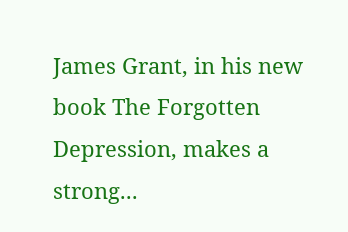James Grant, in his new book The Forgotten Depression, makes a strong...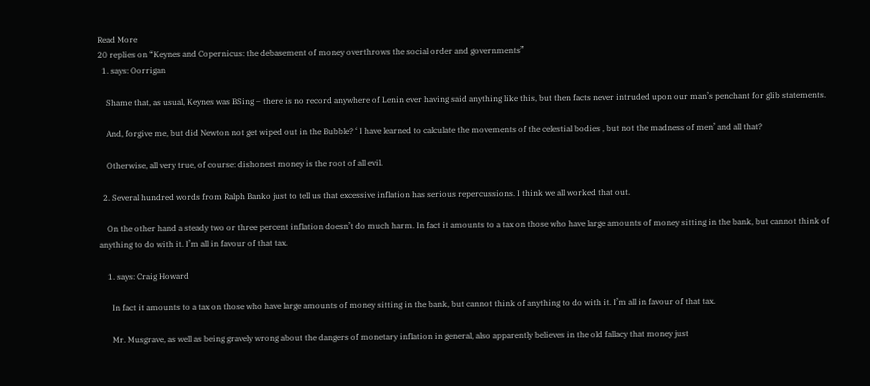Read More
20 replies on “Keynes and Copernicus: the debasement of money overthrows the social order and governments”
  1. says: Oorrigan

    Shame that, as usual, Keynes was BSing – there is no record anywhere of Lenin ever having said anything like this, but then facts never intruded upon our man’s penchant for glib statements.

    And, forgive me, but did Newton not get wiped out in the Bubble? ‘ I have learned to calculate the movements of the celestial bodies , but not the madness of men’ and all that?

    Otherwise, all very true, of course: dishonest money is the root of all evil.

  2. Several hundred words from Ralph Banko just to tell us that excessive inflation has serious repercussions. I think we all worked that out.

    On the other hand a steady two or three percent inflation doesn’t do much harm. In fact it amounts to a tax on those who have large amounts of money sitting in the bank, but cannot think of anything to do with it. I’m all in favour of that tax.

    1. says: Craig Howard

      In fact it amounts to a tax on those who have large amounts of money sitting in the bank, but cannot think of anything to do with it. I’m all in favour of that tax.

      Mr. Musgrave, as well as being gravely wrong about the dangers of monetary inflation in general, also apparently believes in the old fallacy that money just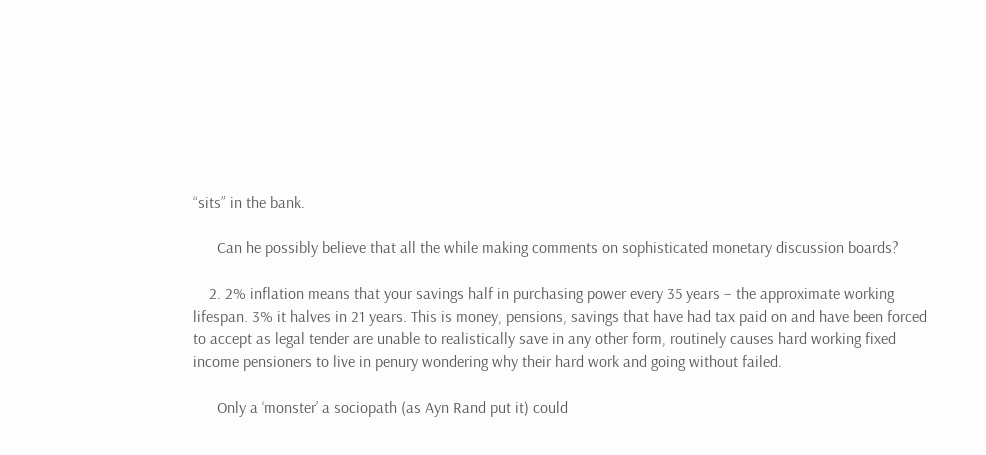“sits” in the bank.

      Can he possibly believe that all the while making comments on sophisticated monetary discussion boards?

    2. 2% inflation means that your savings half in purchasing power every 35 years – the approximate working lifespan. 3% it halves in 21 years. This is money, pensions, savings that have had tax paid on and have been forced to accept as legal tender are unable to realistically save in any other form, routinely causes hard working fixed income pensioners to live in penury wondering why their hard work and going without failed.

      Only a ‘monster’ a sociopath (as Ayn Rand put it) could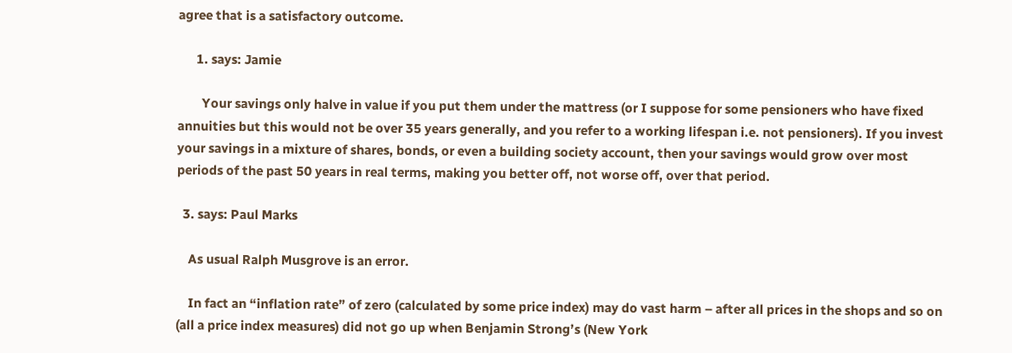agree that is a satisfactory outcome.

      1. says: Jamie

        Your savings only halve in value if you put them under the mattress (or I suppose for some pensioners who have fixed annuities but this would not be over 35 years generally, and you refer to a working lifespan i.e. not pensioners). If you invest your savings in a mixture of shares, bonds, or even a building society account, then your savings would grow over most periods of the past 50 years in real terms, making you better off, not worse off, over that period.

  3. says: Paul Marks

    As usual Ralph Musgrove is an error.

    In fact an “inflation rate” of zero (calculated by some price index) may do vast harm – after all prices in the shops and so on (all a price index measures) did not go up when Benjamin Strong’s (New York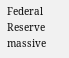Federal Reserve massive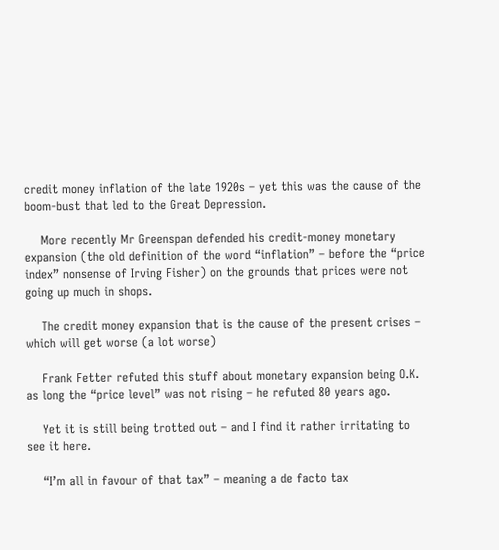credit money inflation of the late 1920s – yet this was the cause of the boom-bust that led to the Great Depression.

    More recently Mr Greenspan defended his credit-money monetary expansion (the old definition of the word “inflation” – before the “price index” nonsense of Irving Fisher) on the grounds that prices were not going up much in shops.

    The credit money expansion that is the cause of the present crises – which will get worse (a lot worse)

    Frank Fetter refuted this stuff about monetary expansion being O.K. as long the “price level” was not rising – he refuted 80 years ago.

    Yet it is still being trotted out – and I find it rather irritating to see it here.

    “I’m all in favour of that tax” – meaning a de facto tax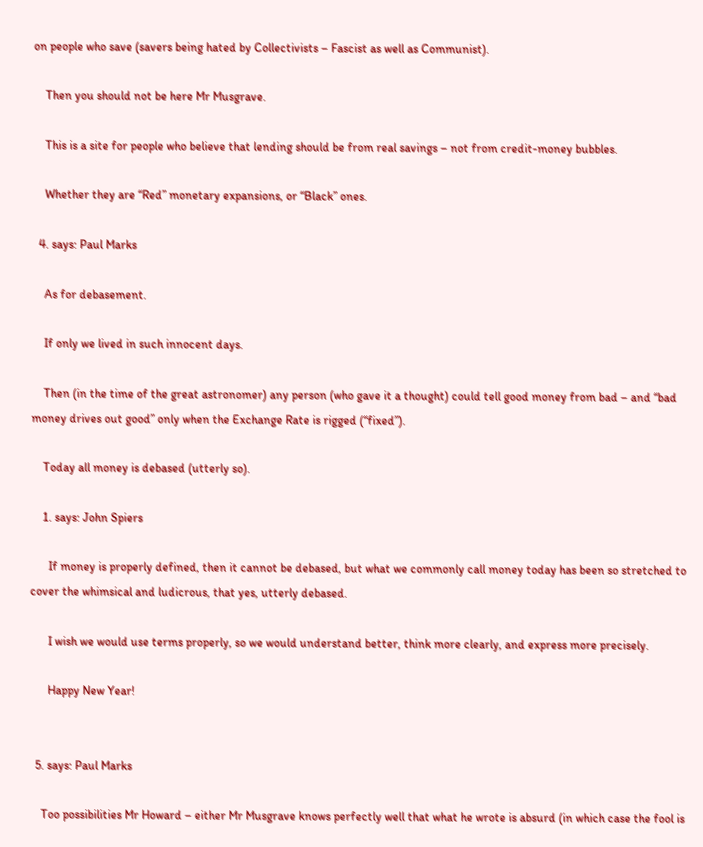on people who save (savers being hated by Collectivists – Fascist as well as Communist).

    Then you should not be here Mr Musgrave.

    This is a site for people who believe that lending should be from real savings – not from credit-money bubbles.

    Whether they are “Red” monetary expansions, or “Black” ones.

  4. says: Paul Marks

    As for debasement.

    If only we lived in such innocent days.

    Then (in the time of the great astronomer) any person (who gave it a thought) could tell good money from bad – and “bad money drives out good” only when the Exchange Rate is rigged (“fixed”).

    Today all money is debased (utterly so).

    1. says: John Spiers

      If money is properly defined, then it cannot be debased, but what we commonly call money today has been so stretched to cover the whimsical and ludicrous, that yes, utterly debased.

      I wish we would use terms properly, so we would understand better, think more clearly, and express more precisely.

      Happy New Year!


  5. says: Paul Marks

    Too possibilities Mr Howard – either Mr Musgrave knows perfectly well that what he wrote is absurd (in which case the fool is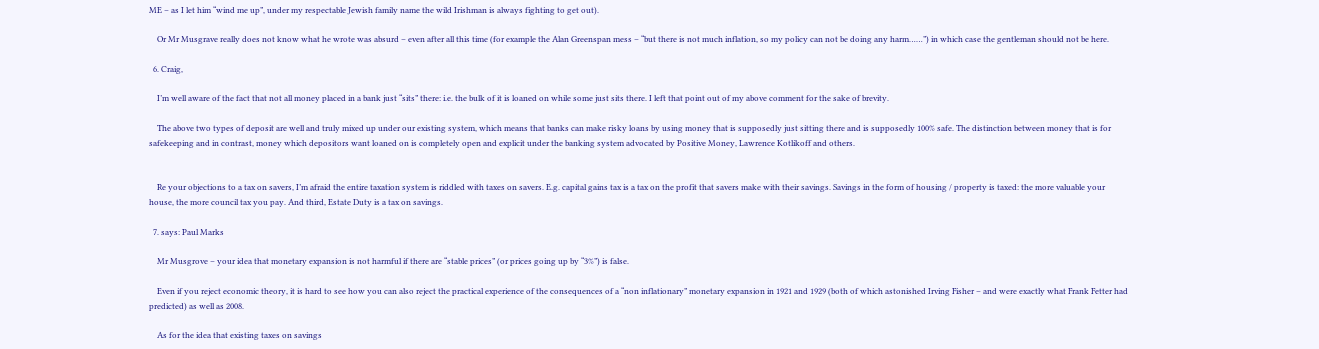ME – as I let him “wind me up”, under my respectable Jewish family name the wild Irishman is always fighting to get out).

    Or Mr Musgrave really does not know what he wrote was absurd – even after all this time (for example the Alan Greenspan mess – “but there is not much inflation, so my policy can not be doing any harm……”) in which case the gentleman should not be here.

  6. Craig,

    I’m well aware of the fact that not all money placed in a bank just “sits” there: i.e. the bulk of it is loaned on while some just sits there. I left that point out of my above comment for the sake of brevity.

    The above two types of deposit are well and truly mixed up under our existing system, which means that banks can make risky loans by using money that is supposedly just sitting there and is supposedly 100% safe. The distinction between money that is for safekeeping and in contrast, money which depositors want loaned on is completely open and explicit under the banking system advocated by Positive Money, Lawrence Kotlikoff and others.


    Re your objections to a tax on savers, I’m afraid the entire taxation system is riddled with taxes on savers. E.g. capital gains tax is a tax on the profit that savers make with their savings. Savings in the form of housing / property is taxed: the more valuable your house, the more council tax you pay. And third, Estate Duty is a tax on savings.

  7. says: Paul Marks

    Mr Musgrove – your idea that monetary expansion is not harmful if there are “stable prices” (or prices going up by “3%”) is false.

    Even if you reject economic theory, it is hard to see how you can also reject the practical experience of the consequences of a “non inflationary” monetary expansion in 1921 and 1929 (both of which astonished Irving Fisher – and were exactly what Frank Fetter had predicted) as well as 2008.

    As for the idea that existing taxes on savings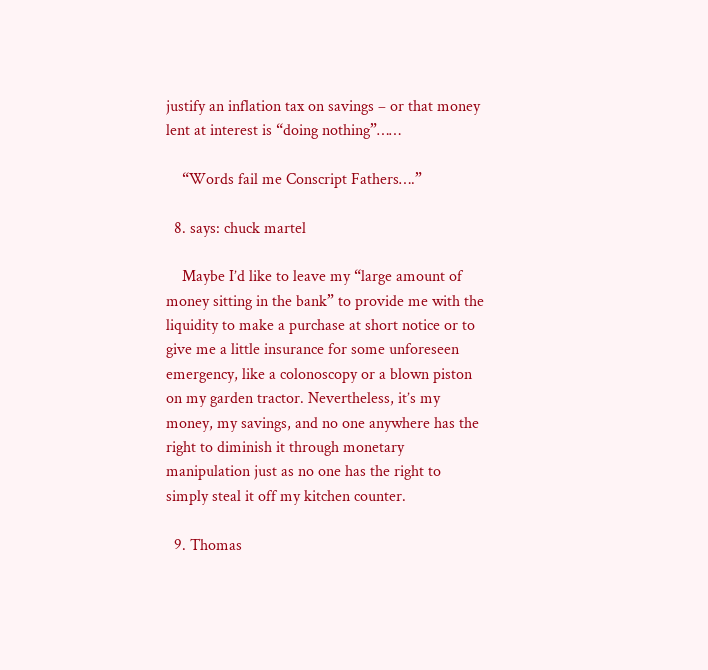justify an inflation tax on savings – or that money lent at interest is “doing nothing”……

    “Words fail me Conscript Fathers….”

  8. says: chuck martel

    Maybe I’d like to leave my “large amount of money sitting in the bank” to provide me with the liquidity to make a purchase at short notice or to give me a little insurance for some unforeseen emergency, like a colonoscopy or a blown piston on my garden tractor. Nevertheless, it’s my money, my savings, and no one anywhere has the right to diminish it through monetary manipulation just as no one has the right to simply steal it off my kitchen counter.

  9. Thomas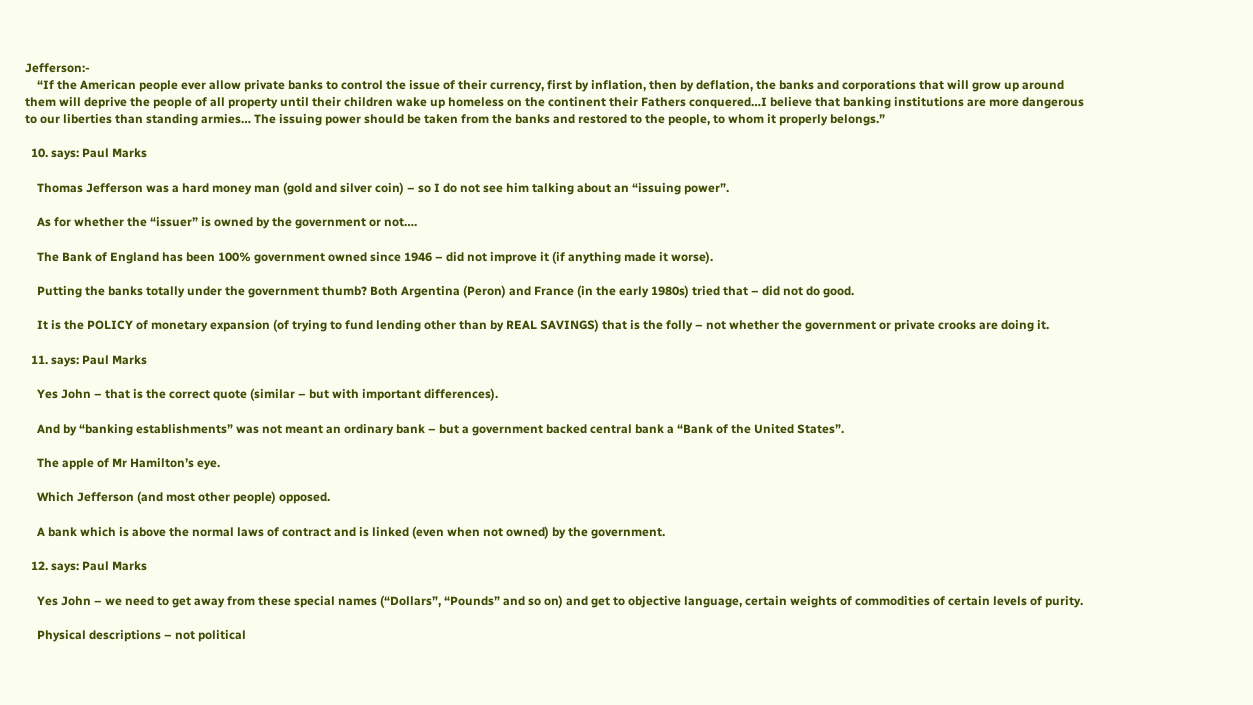Jefferson:-
    “If the American people ever allow private banks to control the issue of their currency, first by inflation, then by deflation, the banks and corporations that will grow up around them will deprive the people of all property until their children wake up homeless on the continent their Fathers conquered…I believe that banking institutions are more dangerous to our liberties than standing armies… The issuing power should be taken from the banks and restored to the people, to whom it properly belongs.”

  10. says: Paul Marks

    Thomas Jefferson was a hard money man (gold and silver coin) – so I do not see him talking about an “issuing power”.

    As for whether the “issuer” is owned by the government or not….

    The Bank of England has been 100% government owned since 1946 – did not improve it (if anything made it worse).

    Putting the banks totally under the government thumb? Both Argentina (Peron) and France (in the early 1980s) tried that – did not do good.

    It is the POLICY of monetary expansion (of trying to fund lending other than by REAL SAVINGS) that is the folly – not whether the government or private crooks are doing it.

  11. says: Paul Marks

    Yes John – that is the correct quote (similar – but with important differences).

    And by “banking establishments” was not meant an ordinary bank – but a government backed central bank a “Bank of the United States”.

    The apple of Mr Hamilton’s eye.

    Which Jefferson (and most other people) opposed.

    A bank which is above the normal laws of contract and is linked (even when not owned) by the government.

  12. says: Paul Marks

    Yes John – we need to get away from these special names (“Dollars”, “Pounds” and so on) and get to objective language, certain weights of commodities of certain levels of purity.

    Physical descriptions – not political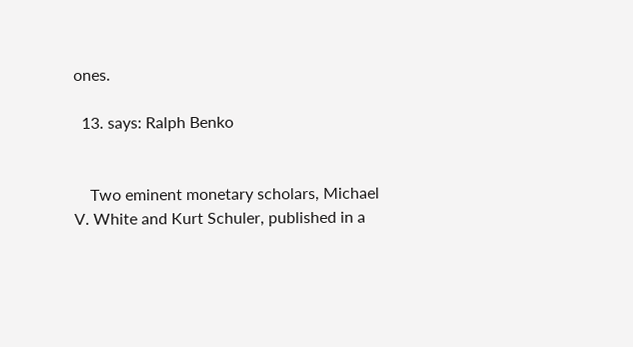ones.

  13. says: Ralph Benko


    Two eminent monetary scholars, Michael V. White and Kurt Schuler, published in a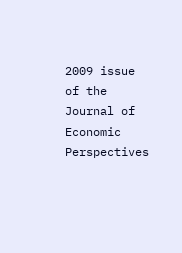2009 issue of the Journal of Economic Perspectives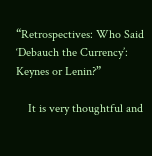“Retrospectives: Who Said ‘Debauch the Currency’: Keynes or Lenin?”

    It is very thoughtful and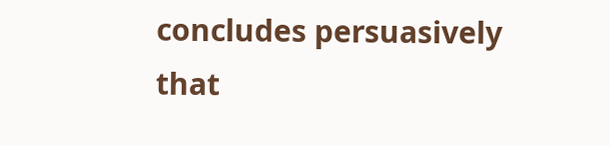concludes persuasively that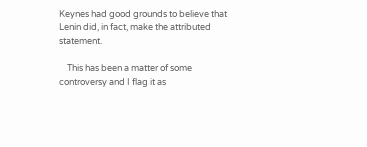Keynes had good grounds to believe that Lenin did, in fact, make the attributed statement.

    This has been a matter of some controversy and I flag it as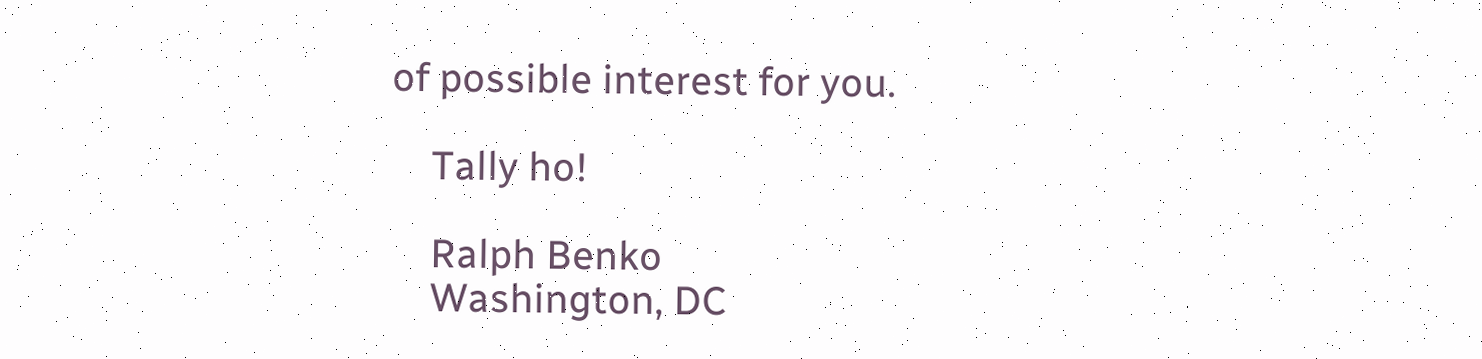of possible interest for you.

    Tally ho!

    Ralph Benko
    Washington, DC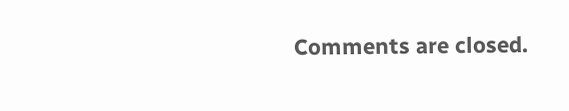Comments are closed.